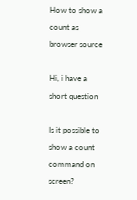How to show a count as browser source

Hi, i have a short question

Is it possible to show a count command on screen?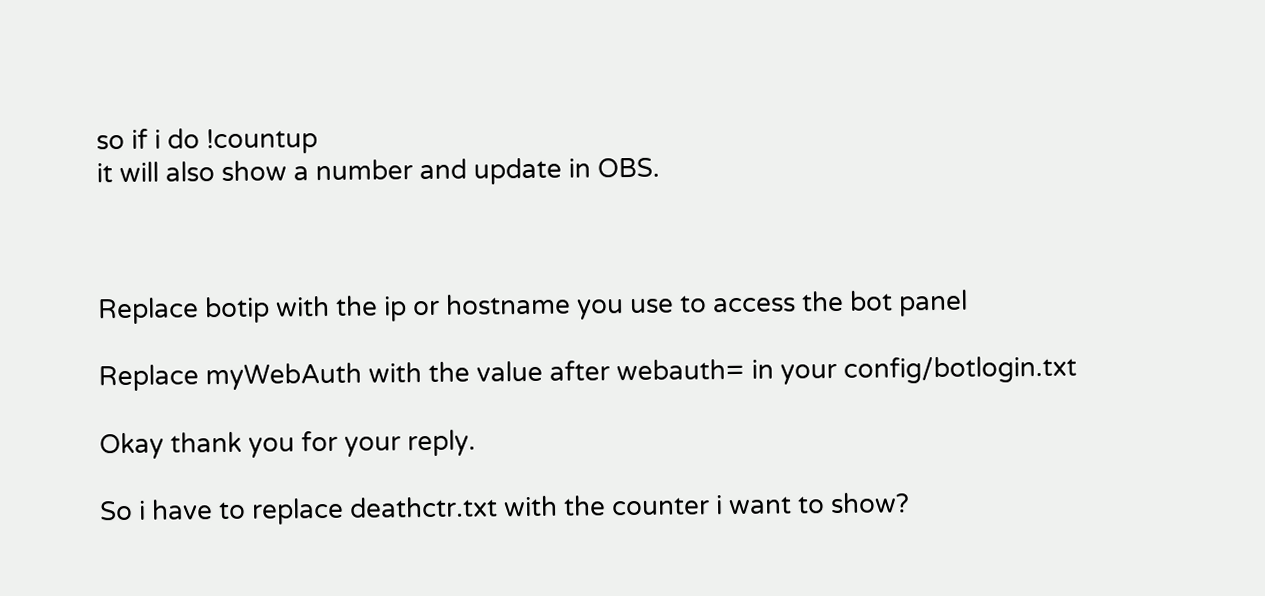so if i do !countup
it will also show a number and update in OBS.



Replace botip with the ip or hostname you use to access the bot panel

Replace myWebAuth with the value after webauth= in your config/botlogin.txt

Okay thank you for your reply.

So i have to replace deathctr.txt with the counter i want to show?